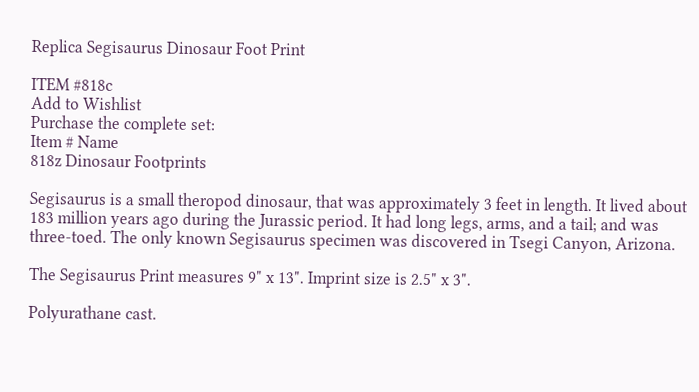Replica Segisaurus Dinosaur Foot Print

ITEM #818c
Add to Wishlist
Purchase the complete set:
Item # Name
818z Dinosaur Footprints

Segisaurus is a small theropod dinosaur, that was approximately 3 feet in length. It lived about 183 million years ago during the Jurassic period. It had long legs, arms, and a tail; and was three-toed. The only known Segisaurus specimen was discovered in Tsegi Canyon, Arizona.

The Segisaurus Print measures 9" x 13". Imprint size is 2.5" x 3".

Polyurathane cast.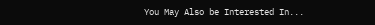You May Also be Interested In...